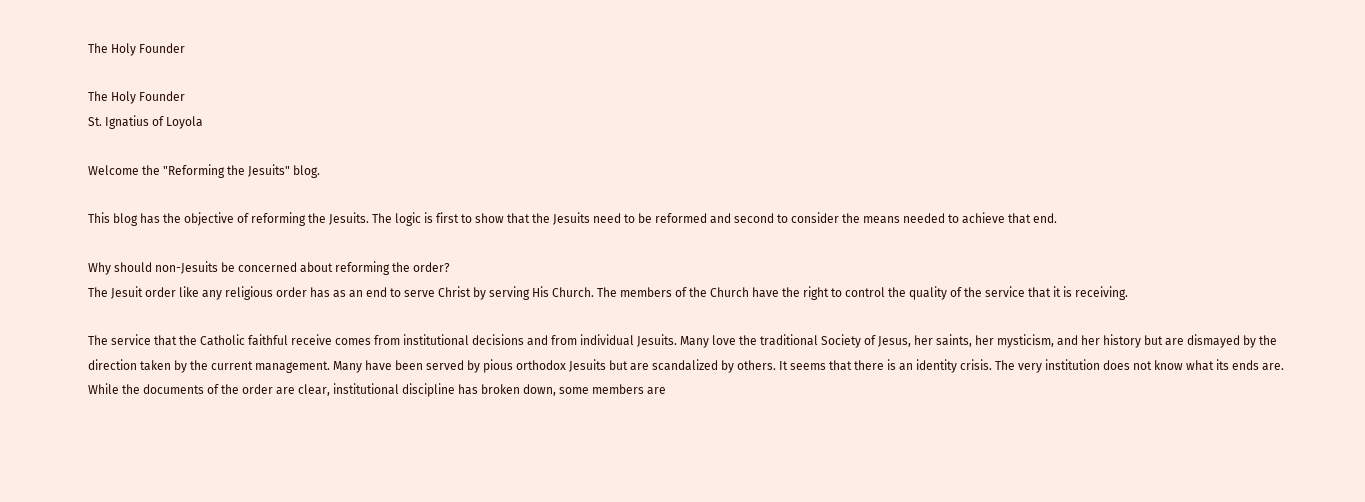The Holy Founder

The Holy Founder
St. Ignatius of Loyola

Welcome the "Reforming the Jesuits" blog.

This blog has the objective of reforming the Jesuits. The logic is first to show that the Jesuits need to be reformed and second to consider the means needed to achieve that end.

Why should non-Jesuits be concerned about reforming the order?
The Jesuit order like any religious order has as an end to serve Christ by serving His Church. The members of the Church have the right to control the quality of the service that it is receiving.

The service that the Catholic faithful receive comes from institutional decisions and from individual Jesuits. Many love the traditional Society of Jesus, her saints, her mysticism, and her history but are dismayed by the direction taken by the current management. Many have been served by pious orthodox Jesuits but are scandalized by others. It seems that there is an identity crisis. The very institution does not know what its ends are. While the documents of the order are clear, institutional discipline has broken down, some members are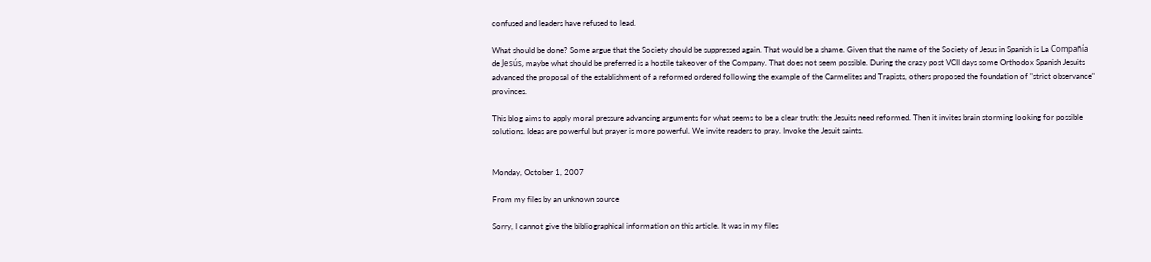confused and leaders have refused to lead.

What should be done? Some argue that the Society should be suppressed again. That would be a shame. Given that the name of the Society of Jesus in Spanish is La Compañía de Jesús, maybe what should be preferred is a hostile takeover of the Company. That does not seem possible. During the crazy post VCII days some Orthodox Spanish Jesuits advanced the proposal of the establishment of a reformed ordered following the example of the Carmelites and Trapists, others proposed the foundation of "strict observance" provinces.

This blog aims to apply moral pressure advancing arguments for what seems to be a clear truth: the Jesuits need reformed. Then it invites brain storming looking for possible solutions. Ideas are powerful but prayer is more powerful. We invite readers to pray. Invoke the Jesuit saints.


Monday, October 1, 2007

From my files by an unknown source

Sorry, I cannot give the bibliographical information on this article. It was in my files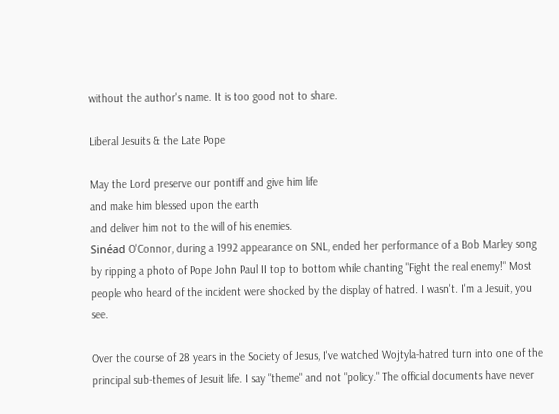without the author's name. It is too good not to share.

Liberal Jesuits & the Late Pope

May the Lord preserve our pontiff and give him life
and make him blessed upon the earth
and deliver him not to the will of his enemies.
Sinéad O'Connor, during a 1992 appearance on SNL, ended her performance of a Bob Marley song by ripping a photo of Pope John Paul II top to bottom while chanting "Fight the real enemy!" Most people who heard of the incident were shocked by the display of hatred. I wasn't. I'm a Jesuit, you see.

Over the course of 28 years in the Society of Jesus, I've watched Wojtyla-hatred turn into one of the principal sub-themes of Jesuit life. I say "theme" and not "policy." The official documents have never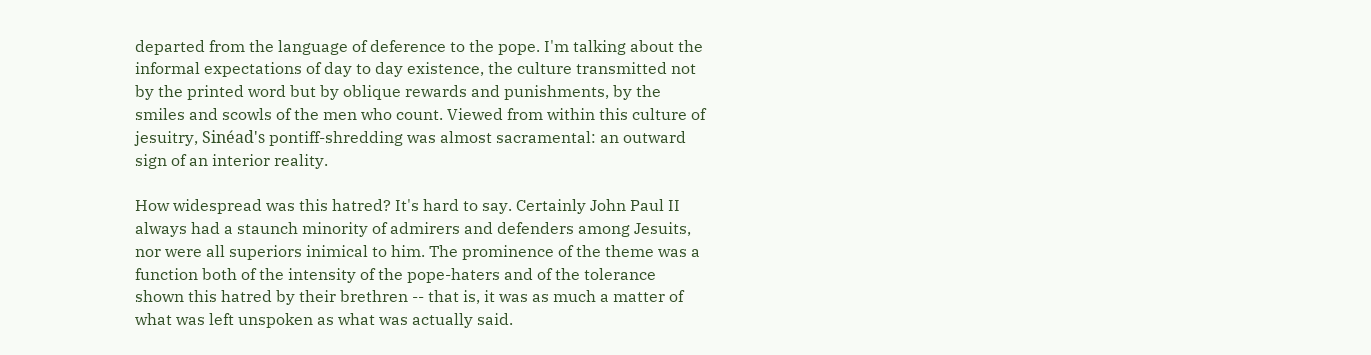departed from the language of deference to the pope. I'm talking about the informal expectations of day to day existence, the culture transmitted not by the printed word but by oblique rewards and punishments, by the smiles and scowls of the men who count. Viewed from within this culture of jesuitry, Sinéad's pontiff-shredding was almost sacramental: an outward sign of an interior reality.

How widespread was this hatred? It's hard to say. Certainly John Paul II always had a staunch minority of admirers and defenders among Jesuits, nor were all superiors inimical to him. The prominence of the theme was a function both of the intensity of the pope-haters and of the tolerance shown this hatred by their brethren -- that is, it was as much a matter of what was left unspoken as what was actually said.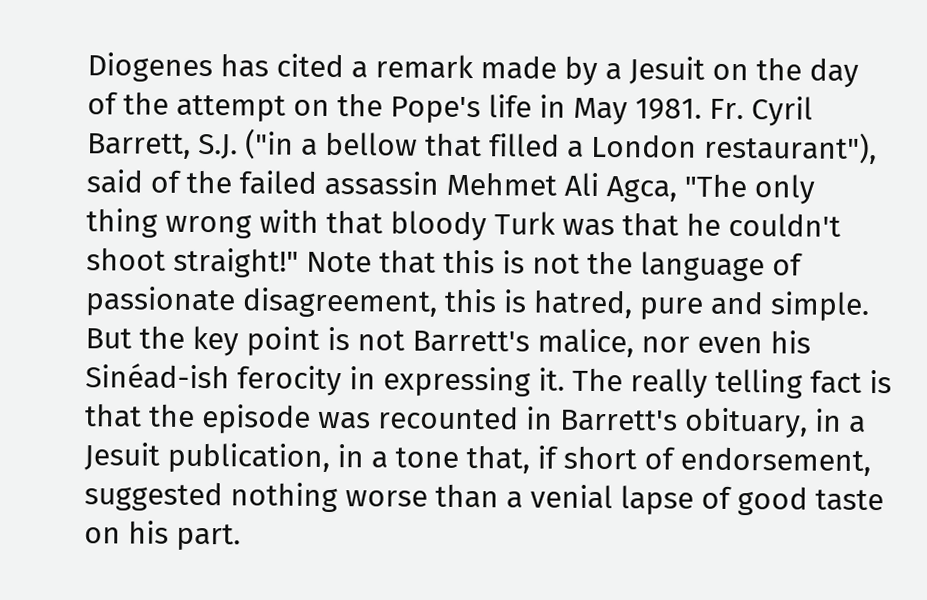Diogenes has cited a remark made by a Jesuit on the day of the attempt on the Pope's life in May 1981. Fr. Cyril Barrett, S.J. ("in a bellow that filled a London restaurant"), said of the failed assassin Mehmet Ali Agca, "The only thing wrong with that bloody Turk was that he couldn't shoot straight!" Note that this is not the language of passionate disagreement, this is hatred, pure and simple. But the key point is not Barrett's malice, nor even his Sinéad-ish ferocity in expressing it. The really telling fact is that the episode was recounted in Barrett's obituary, in a Jesuit publication, in a tone that, if short of endorsement, suggested nothing worse than a venial lapse of good taste on his part.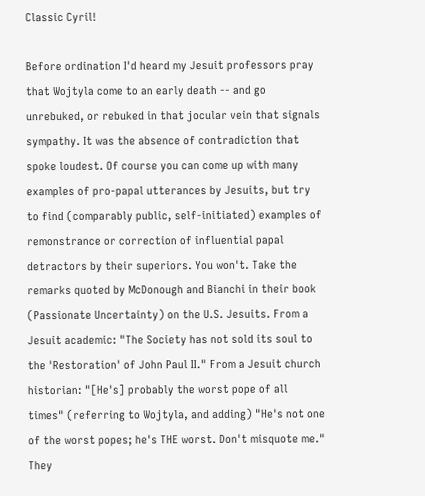Classic Cyril!

Before ordination I'd heard my Jesuit professors pray that Wojtyla come to an early death -- and go unrebuked, or rebuked in that jocular vein that signals sympathy. It was the absence of contradiction that spoke loudest. Of course you can come up with many examples of pro-papal utterances by Jesuits, but try to find (comparably public, self-initiated) examples of remonstrance or correction of influential papal detractors by their superiors. You won't. Take the remarks quoted by McDonough and Bianchi in their book (Passionate Uncertainty) on the U.S. Jesuits. From a Jesuit academic: "The Society has not sold its soul to the 'Restoration' of John Paul II." From a Jesuit church historian: "[He's] probably the worst pope of all times" (referring to Wojtyla, and adding) "He's not one of the worst popes; he's THE worst. Don't misquote me." They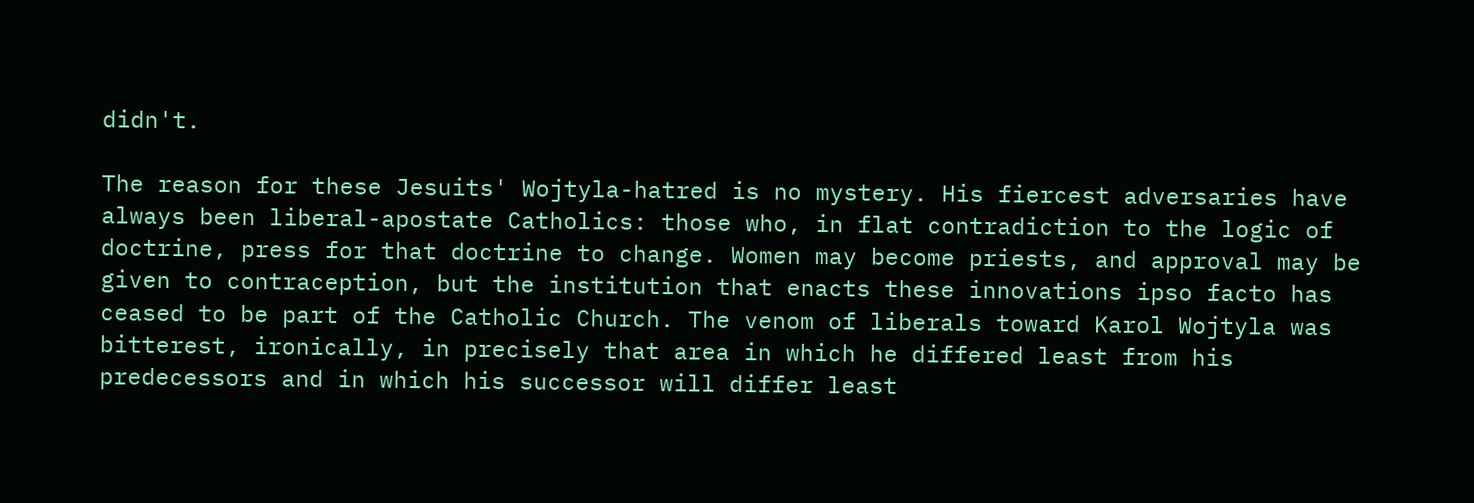didn't.

The reason for these Jesuits' Wojtyla-hatred is no mystery. His fiercest adversaries have always been liberal-apostate Catholics: those who, in flat contradiction to the logic of doctrine, press for that doctrine to change. Women may become priests, and approval may be given to contraception, but the institution that enacts these innovations ipso facto has ceased to be part of the Catholic Church. The venom of liberals toward Karol Wojtyla was bitterest, ironically, in precisely that area in which he differed least from his predecessors and in which his successor will differ least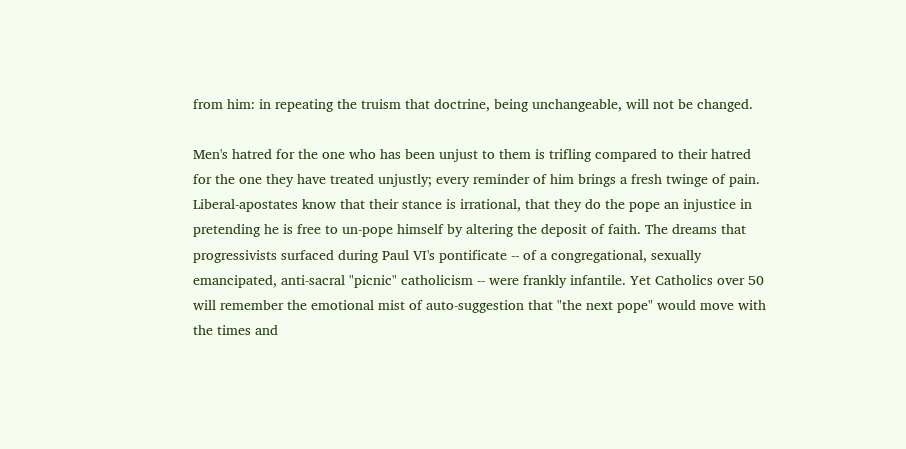from him: in repeating the truism that doctrine, being unchangeable, will not be changed.

Men's hatred for the one who has been unjust to them is trifling compared to their hatred for the one they have treated unjustly; every reminder of him brings a fresh twinge of pain. Liberal-apostates know that their stance is irrational, that they do the pope an injustice in pretending he is free to un-pope himself by altering the deposit of faith. The dreams that progressivists surfaced during Paul VI's pontificate -- of a congregational, sexually emancipated, anti-sacral "picnic" catholicism -- were frankly infantile. Yet Catholics over 50 will remember the emotional mist of auto-suggestion that "the next pope" would move with the times and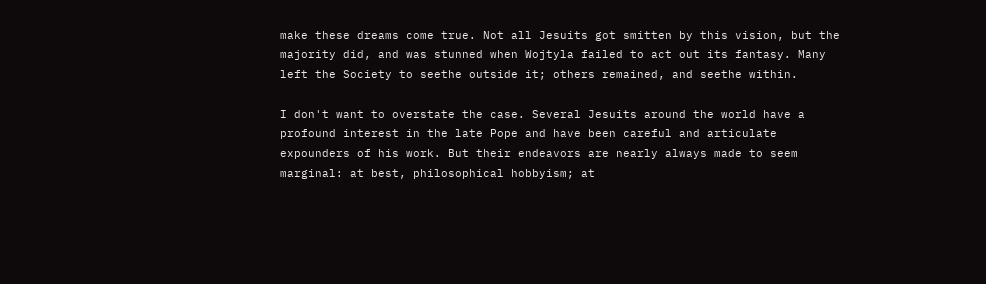make these dreams come true. Not all Jesuits got smitten by this vision, but the majority did, and was stunned when Wojtyla failed to act out its fantasy. Many left the Society to seethe outside it; others remained, and seethe within.

I don't want to overstate the case. Several Jesuits around the world have a profound interest in the late Pope and have been careful and articulate expounders of his work. But their endeavors are nearly always made to seem marginal: at best, philosophical hobbyism; at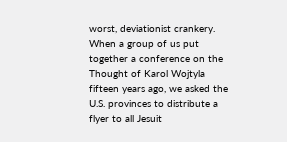worst, deviationist crankery. When a group of us put together a conference on the Thought of Karol Wojtyla fifteen years ago, we asked the U.S. provinces to distribute a flyer to all Jesuit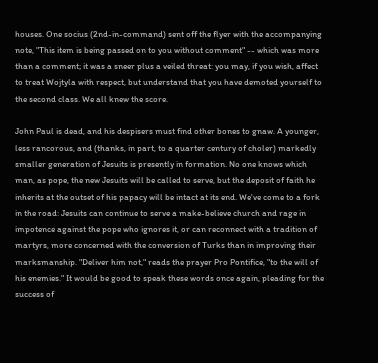houses. One socius (2nd-in-command) sent off the flyer with the accompanying note, "This item is being passed on to you without comment" -- which was more than a comment; it was a sneer plus a veiled threat: you may, if you wish, affect to treat Wojtyla with respect, but understand that you have demoted yourself to the second class. We all knew the score.

John Paul is dead, and his despisers must find other bones to gnaw. A younger, less rancorous, and (thanks, in part, to a quarter century of choler) markedly smaller generation of Jesuits is presently in formation. No one knows which man, as pope, the new Jesuits will be called to serve, but the deposit of faith he inherits at the outset of his papacy will be intact at its end. We've come to a fork in the road: Jesuits can continue to serve a make-believe church and rage in impotence against the pope who ignores it, or can reconnect with a tradition of martyrs, more concerned with the conversion of Turks than in improving their marksmanship. "Deliver him not," reads the prayer Pro Pontifice, "to the will of his enemies." It would be good to speak these words once again, pleading for the success of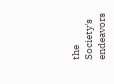the Society's endeavors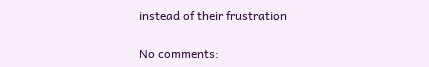instead of their frustration

No comments: